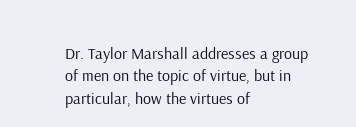Dr. Taylor Marshall addresses a group of men on the topic of virtue, but in particular, how the virtues of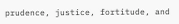prudence, justice, fortitude, and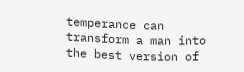temperance can transform a man into the best version of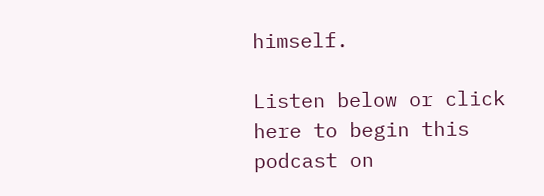himself.

Listen below or click here to begin this podcast on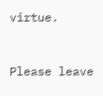virtue.


Please leave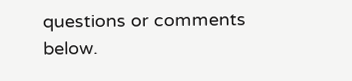questions or comments below.